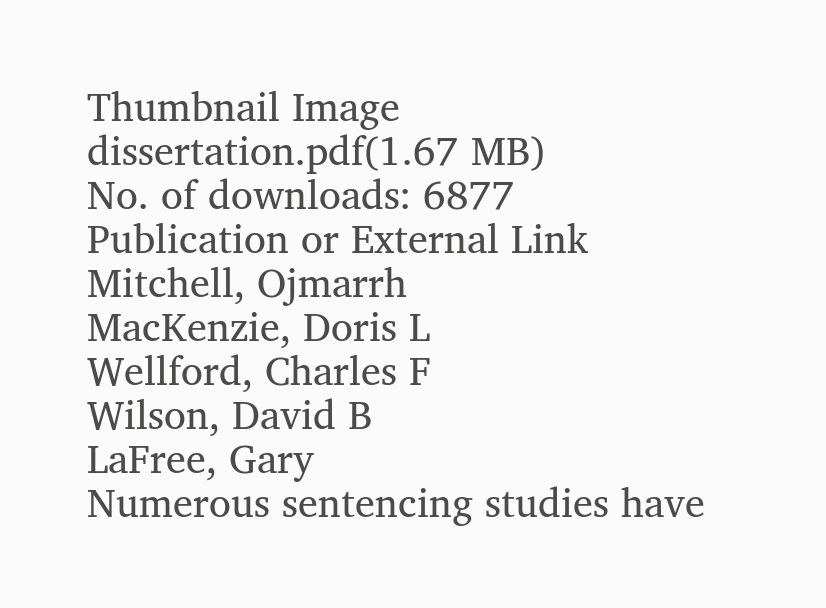Thumbnail Image
dissertation.pdf(1.67 MB)
No. of downloads: 6877
Publication or External Link
Mitchell, Ojmarrh
MacKenzie, Doris L
Wellford, Charles F
Wilson, David B
LaFree, Gary
Numerous sentencing studies have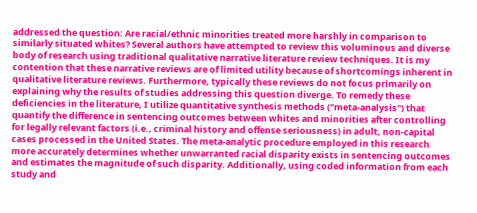addressed the question: Are racial/ethnic minorities treated more harshly in comparison to similarly situated whites? Several authors have attempted to review this voluminous and diverse body of research using traditional qualitative narrative literature review techniques. It is my contention that these narrative reviews are of limited utility because of shortcomings inherent in qualitative literature reviews. Furthermore, typically these reviews do not focus primarily on explaining why the results of studies addressing this question diverge. To remedy these deficiencies in the literature, I utilize quantitative synthesis methods ("meta-analysis") that quantify the difference in sentencing outcomes between whites and minorities after controlling for legally relevant factors (i.e., criminal history and offense seriousness) in adult, non-capital cases processed in the United States. The meta-analytic procedure employed in this research more accurately determines whether unwarranted racial disparity exists in sentencing outcomes and estimates the magnitude of such disparity. Additionally, using coded information from each study and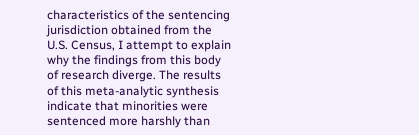characteristics of the sentencing jurisdiction obtained from the U.S. Census, I attempt to explain why the findings from this body of research diverge. The results of this meta-analytic synthesis indicate that minorities were sentenced more harshly than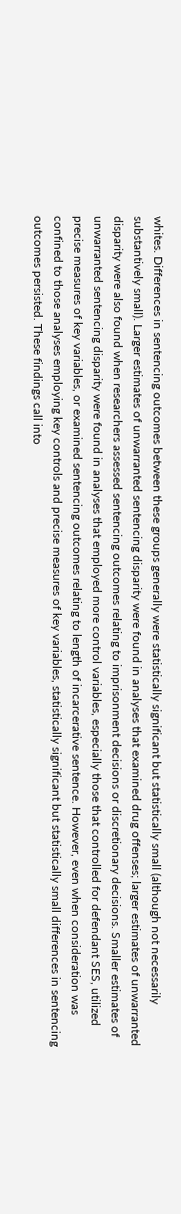whites. Differences in sentencing outcomes between these groups generally were statistically significant but statistically small (although not necessarily substantively small). Larger estimates of unwarranted sentencing disparity were found in analyses that examined drug offenses; larger estimates of unwarranted disparity were also found when researchers assessed sentencing outcomes relating to imprisonment decisions or discretionary decisions. Smaller estimates of unwarranted sentencing disparity were found in analyses that employed more control variables, especially those that controlled for defendant SES, utilized precise measures of key variables, or examined sentencing outcomes relating to length of incarcerative sentence. However, even when consideration was confined to those analyses employing key controls and precise measures of key variables, statistically significant but statistically small differences in sentencing outcomes persisted. These findings call into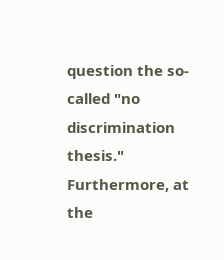question the so-called "no discrimination thesis." Furthermore, at the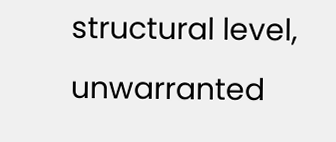structural level, unwarranted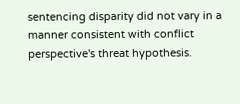sentencing disparity did not vary in a manner consistent with conflict perspective's threat hypothesis.